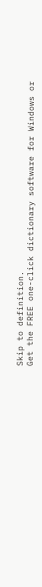Skip to definition.
Get the FREE one-click dictionary software for Windows or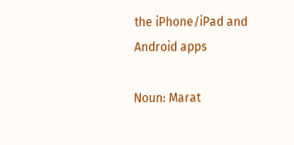the iPhone/iPad and Android apps

Noun: Marat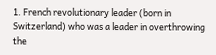1. French revolutionary leader (born in Switzerland) who was a leader in overthrowing the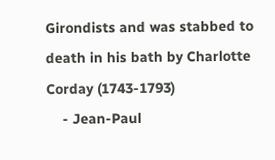Girondists and was stabbed to death in his bath by Charlotte Corday (1743-1793)
    - Jean-Paul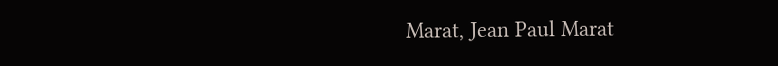Marat, Jean Paul Marat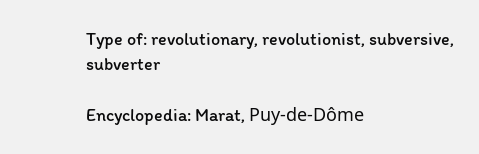Type of: revolutionary, revolutionist, subversive, subverter

Encyclopedia: Marat, Puy-de-Dôme